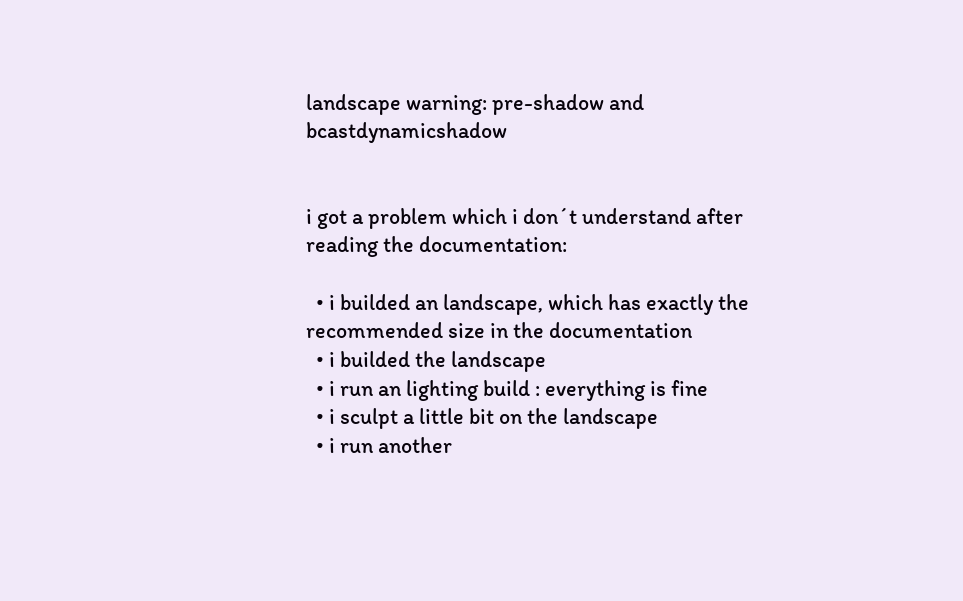landscape warning: pre-shadow and bcastdynamicshadow


i got a problem which i don´t understand after reading the documentation:

  • i builded an landscape, which has exactly the recommended size in the documentation
  • i builded the landscape
  • i run an lighting build : everything is fine
  • i sculpt a little bit on the landscape
  • i run another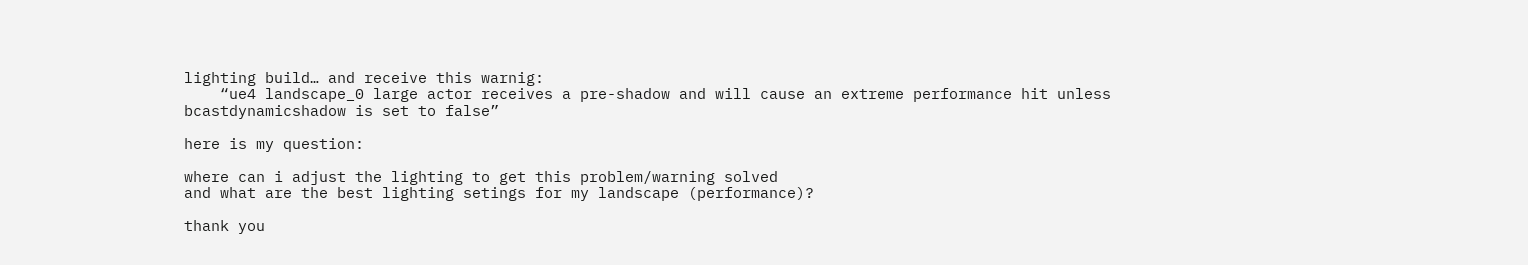lighting build… and receive this warnig:
    “ue4 landscape_0 large actor receives a pre-shadow and will cause an extreme performance hit unless bcastdynamicshadow is set to false”

here is my question:

where can i adjust the lighting to get this problem/warning solved
and what are the best lighting setings for my landscape (performance)?

thank you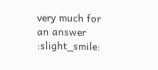very much for an answer :slight_smile: